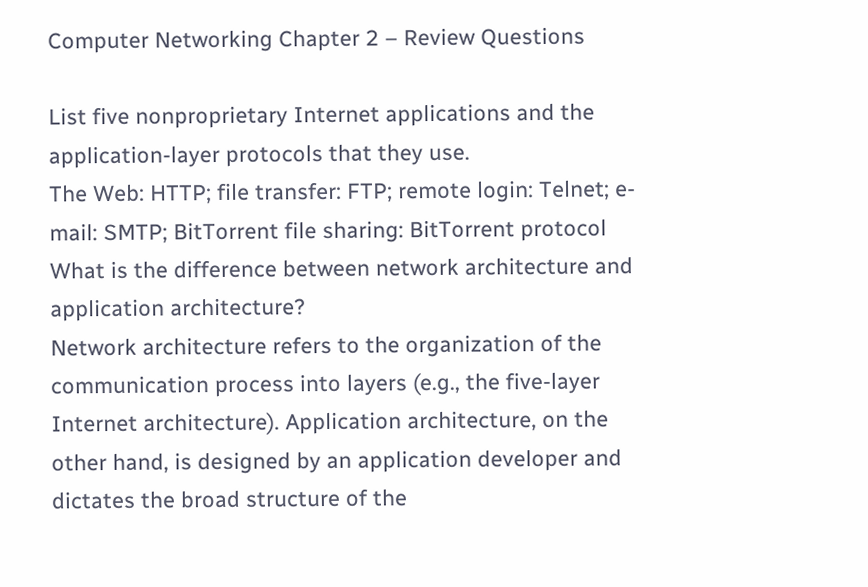Computer Networking Chapter 2 – Review Questions

List five nonproprietary Internet applications and the application-layer protocols that they use.
The Web: HTTP; file transfer: FTP; remote login: Telnet; e-mail: SMTP; BitTorrent file sharing: BitTorrent protocol
What is the difference between network architecture and application architecture?
Network architecture refers to the organization of the communication process into layers (e.g., the five-layer Internet architecture). Application architecture, on the other hand, is designed by an application developer and dictates the broad structure of the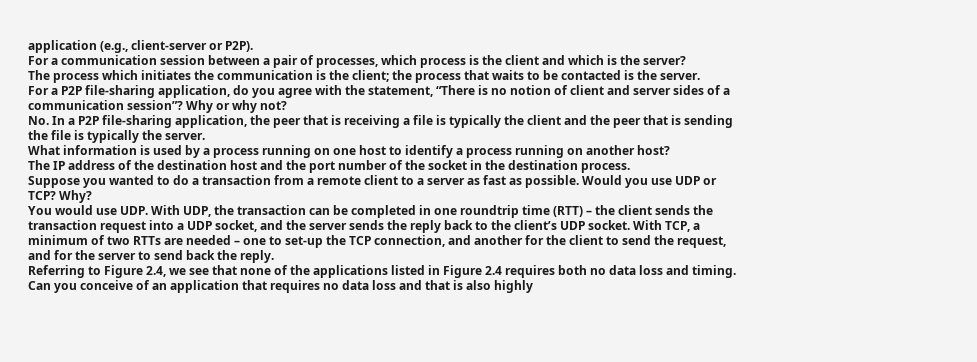application (e.g., client-server or P2P).
For a communication session between a pair of processes, which process is the client and which is the server?
The process which initiates the communication is the client; the process that waits to be contacted is the server.
For a P2P file-sharing application, do you agree with the statement, “There is no notion of client and server sides of a communication session”? Why or why not?
No. In a P2P file-sharing application, the peer that is receiving a file is typically the client and the peer that is sending the file is typically the server.
What information is used by a process running on one host to identify a process running on another host?
The IP address of the destination host and the port number of the socket in the destination process.
Suppose you wanted to do a transaction from a remote client to a server as fast as possible. Would you use UDP or TCP? Why?
You would use UDP. With UDP, the transaction can be completed in one roundtrip time (RTT) – the client sends the transaction request into a UDP socket, and the server sends the reply back to the client’s UDP socket. With TCP, a minimum of two RTTs are needed – one to set-up the TCP connection, and another for the client to send the request, and for the server to send back the reply.
Referring to Figure 2.4, we see that none of the applications listed in Figure 2.4 requires both no data loss and timing. Can you conceive of an application that requires no data loss and that is also highly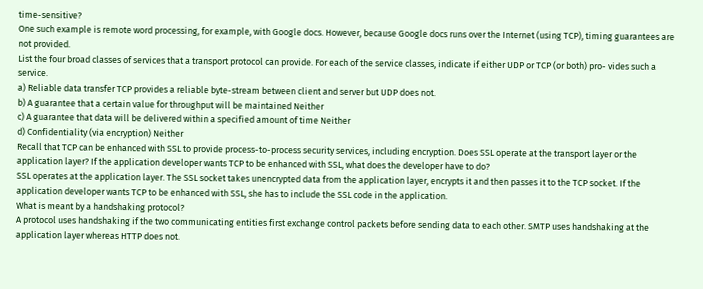time-sensitive?
One such example is remote word processing, for example, with Google docs. However, because Google docs runs over the Internet (using TCP), timing guarantees are not provided.
List the four broad classes of services that a transport protocol can provide. For each of the service classes, indicate if either UDP or TCP (or both) pro- vides such a service.
a) Reliable data transfer TCP provides a reliable byte-stream between client and server but UDP does not.
b) A guarantee that a certain value for throughput will be maintained Neither
c) A guarantee that data will be delivered within a specified amount of time Neither
d) Confidentiality (via encryption) Neither
Recall that TCP can be enhanced with SSL to provide process-to-process security services, including encryption. Does SSL operate at the transport layer or the application layer? If the application developer wants TCP to be enhanced with SSL, what does the developer have to do?
SSL operates at the application layer. The SSL socket takes unencrypted data from the application layer, encrypts it and then passes it to the TCP socket. If the application developer wants TCP to be enhanced with SSL, she has to include the SSL code in the application.
What is meant by a handshaking protocol?
A protocol uses handshaking if the two communicating entities first exchange control packets before sending data to each other. SMTP uses handshaking at the application layer whereas HTTP does not.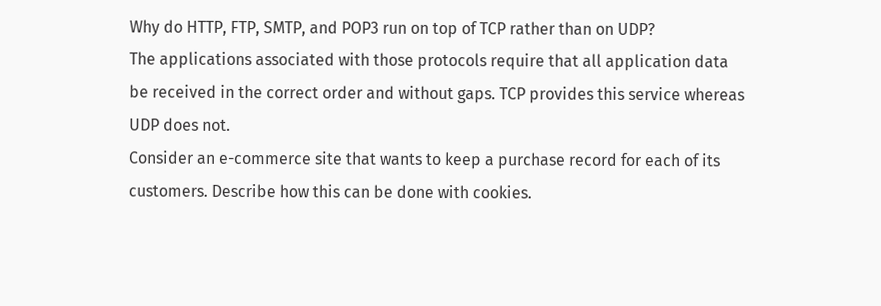Why do HTTP, FTP, SMTP, and POP3 run on top of TCP rather than on UDP?
The applications associated with those protocols require that all application data be received in the correct order and without gaps. TCP provides this service whereas UDP does not.
Consider an e-commerce site that wants to keep a purchase record for each of its customers. Describe how this can be done with cookies.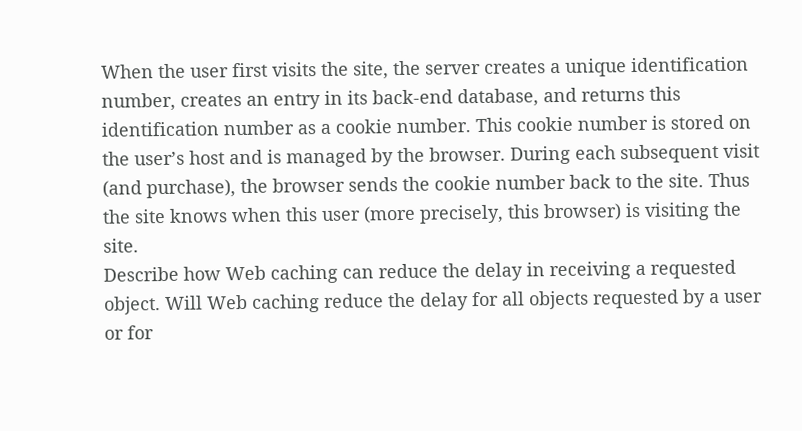When the user first visits the site, the server creates a unique identification number, creates an entry in its back-end database, and returns this identification number as a cookie number. This cookie number is stored on the user’s host and is managed by the browser. During each subsequent visit (and purchase), the browser sends the cookie number back to the site. Thus the site knows when this user (more precisely, this browser) is visiting the site.
Describe how Web caching can reduce the delay in receiving a requested object. Will Web caching reduce the delay for all objects requested by a user or for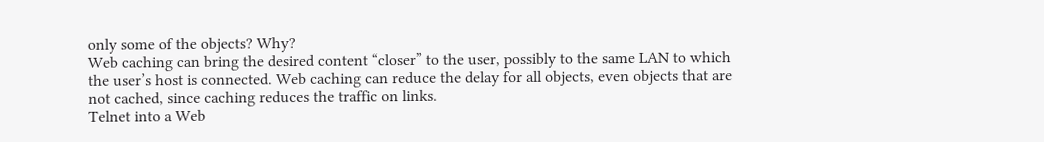only some of the objects? Why?
Web caching can bring the desired content “closer” to the user, possibly to the same LAN to which the user’s host is connected. Web caching can reduce the delay for all objects, even objects that are not cached, since caching reduces the traffic on links.
Telnet into a Web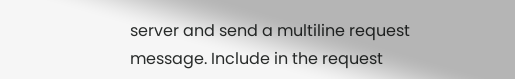server and send a multiline request message. Include in the request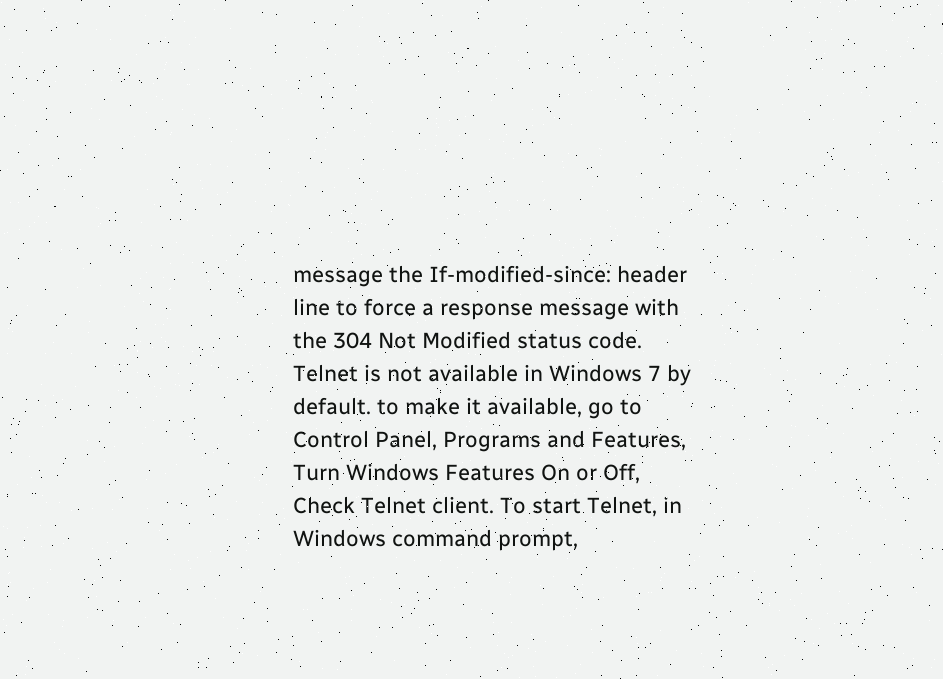message the If-modified-since: header line to force a response message with the 304 Not Modified status code.
Telnet is not available in Windows 7 by default. to make it available, go to Control Panel, Programs and Features, Turn Windows Features On or Off, Check Telnet client. To start Telnet, in Windows command prompt,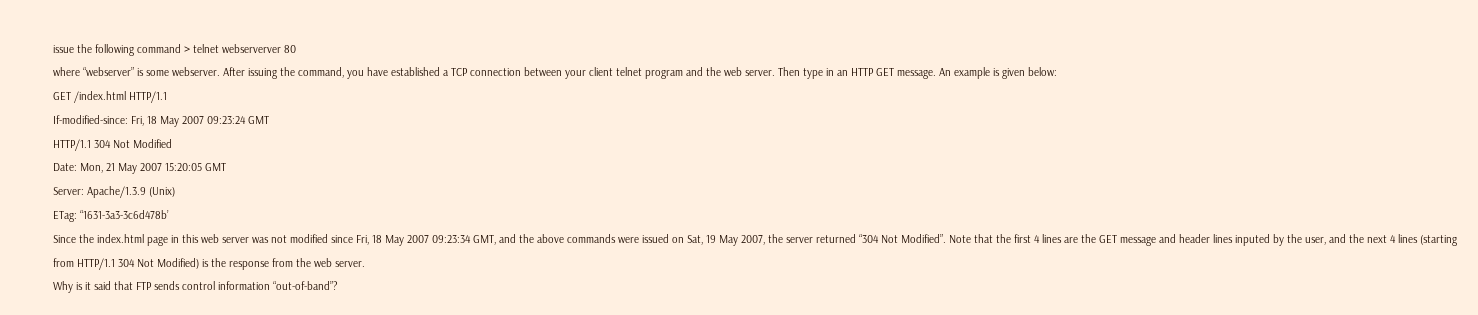issue the following command > telnet webserverver 80
where “webserver” is some webserver. After issuing the command, you have established a TCP connection between your client telnet program and the web server. Then type in an HTTP GET message. An example is given below:
GET /index.html HTTP/1.1
If-modified-since: Fri, 18 May 2007 09:23:24 GMT
HTTP/1.1 304 Not Modified
Date: Mon, 21 May 2007 15:20:05 GMT
Server: Apache/1.3.9 (Unix)
ETag: “1631-3a3-3c6d478b’
Since the index.html page in this web server was not modified since Fri, 18 May 2007 09:23:34 GMT, and the above commands were issued on Sat, 19 May 2007, the server returned “304 Not Modified”. Note that the first 4 lines are the GET message and header lines inputed by the user, and the next 4 lines (starting from HTTP/1.1 304 Not Modified) is the response from the web server.
Why is it said that FTP sends control information “out-of-band”?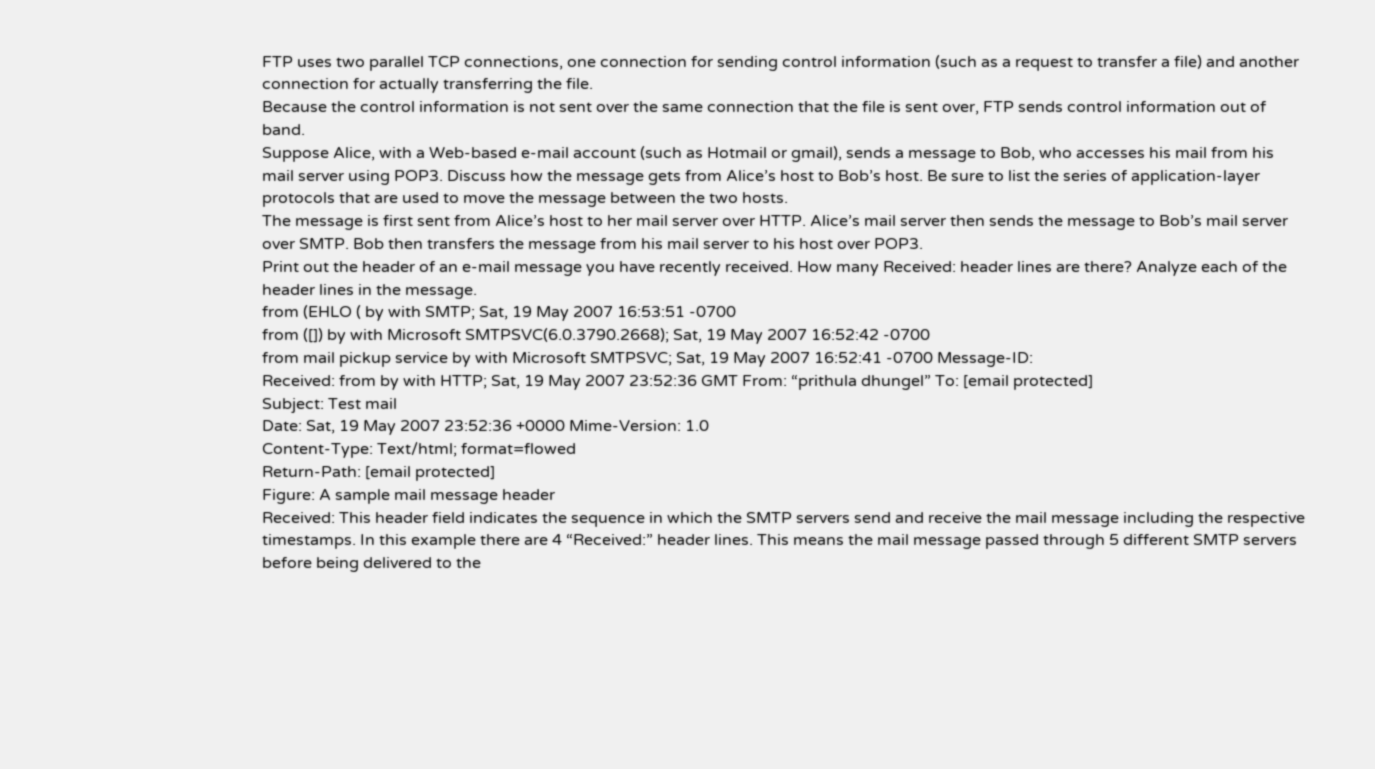FTP uses two parallel TCP connections, one connection for sending control information (such as a request to transfer a file) and another connection for actually transferring the file.
Because the control information is not sent over the same connection that the file is sent over, FTP sends control information out of band.
Suppose Alice, with a Web-based e-mail account (such as Hotmail or gmail), sends a message to Bob, who accesses his mail from his mail server using POP3. Discuss how the message gets from Alice’s host to Bob’s host. Be sure to list the series of application-layer protocols that are used to move the message between the two hosts.
The message is first sent from Alice’s host to her mail server over HTTP. Alice’s mail server then sends the message to Bob’s mail server over SMTP. Bob then transfers the message from his mail server to his host over POP3.
Print out the header of an e-mail message you have recently received. How many Received: header lines are there? Analyze each of the header lines in the message.
from (EHLO ( by with SMTP; Sat, 19 May 2007 16:53:51 -0700
from ([]) by with Microsoft SMTPSVC(6.0.3790.2668); Sat, 19 May 2007 16:52:42 -0700
from mail pickup service by with Microsoft SMTPSVC; Sat, 19 May 2007 16:52:41 -0700 Message-ID:
Received: from by with HTTP; Sat, 19 May 2007 23:52:36 GMT From: “prithula dhungel” To: [email protected]
Subject: Test mail
Date: Sat, 19 May 2007 23:52:36 +0000 Mime-Version: 1.0
Content-Type: Text/html; format=flowed
Return-Path: [email protected]
Figure: A sample mail message header
Received: This header field indicates the sequence in which the SMTP servers send and receive the mail message including the respective timestamps. In this example there are 4 “Received:” header lines. This means the mail message passed through 5 different SMTP servers before being delivered to the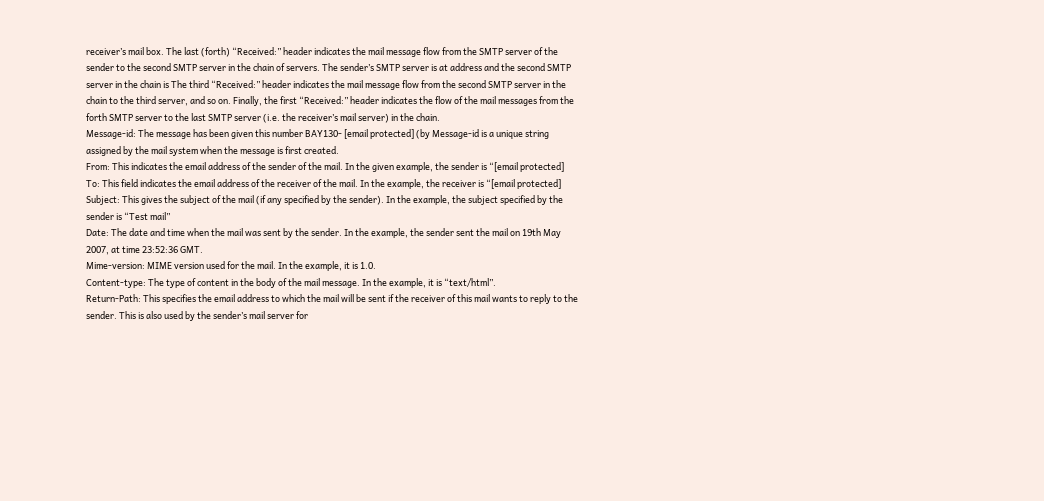receiver’s mail box. The last (forth) “Received:” header indicates the mail message flow from the SMTP server of the sender to the second SMTP server in the chain of servers. The sender’s SMTP server is at address and the second SMTP server in the chain is The third “Received:” header indicates the mail message flow from the second SMTP server in the chain to the third server, and so on. Finally, the first “Received:” header indicates the flow of the mail messages from the forth SMTP server to the last SMTP server (i.e. the receiver’s mail server) in the chain.
Message-id: The message has been given this number BAY130- [email protected] (by Message-id is a unique string assigned by the mail system when the message is first created.
From: This indicates the email address of the sender of the mail. In the given example, the sender is “[email protected]
To: This field indicates the email address of the receiver of the mail. In the example, the receiver is “[email protected]
Subject: This gives the subject of the mail (if any specified by the sender). In the example, the subject specified by the sender is “Test mail”
Date: The date and time when the mail was sent by the sender. In the example, the sender sent the mail on 19th May 2007, at time 23:52:36 GMT.
Mime-version: MIME version used for the mail. In the example, it is 1.0.
Content-type: The type of content in the body of the mail message. In the example, it is “text/html”.
Return-Path: This specifies the email address to which the mail will be sent if the receiver of this mail wants to reply to the sender. This is also used by the sender’s mail server for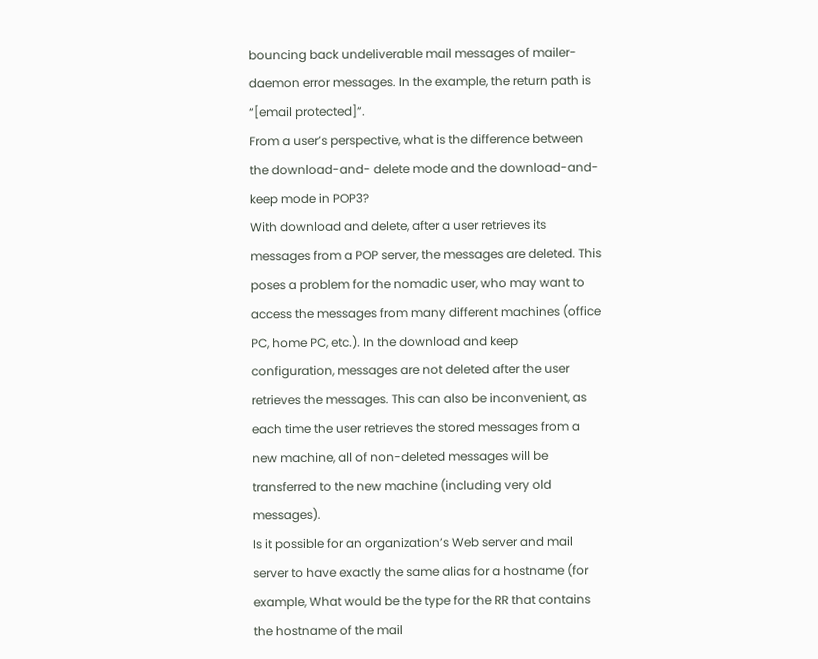bouncing back undeliverable mail messages of mailer-daemon error messages. In the example, the return path is “[email protected]”.
From a user’s perspective, what is the difference between the download-and- delete mode and the download-and-keep mode in POP3?
With download and delete, after a user retrieves its messages from a POP server, the messages are deleted. This poses a problem for the nomadic user, who may want to access the messages from many different machines (office PC, home PC, etc.). In the download and keep configuration, messages are not deleted after the user retrieves the messages. This can also be inconvenient, as each time the user retrieves the stored messages from a new machine, all of non-deleted messages will be transferred to the new machine (including very old messages).
Is it possible for an organization’s Web server and mail server to have exactly the same alias for a hostname (for example, What would be the type for the RR that contains the hostname of the mail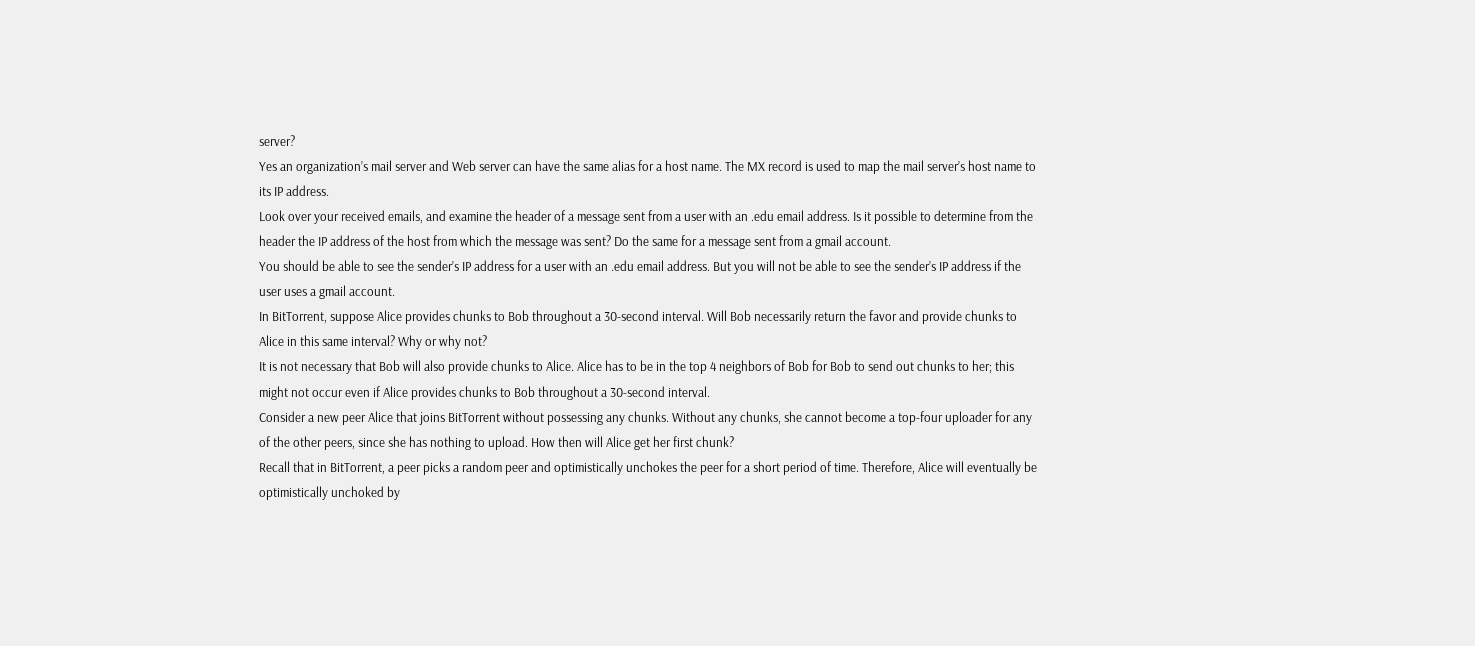server?
Yes an organization’s mail server and Web server can have the same alias for a host name. The MX record is used to map the mail server’s host name to its IP address.
Look over your received emails, and examine the header of a message sent from a user with an .edu email address. Is it possible to determine from the header the IP address of the host from which the message was sent? Do the same for a message sent from a gmail account.
You should be able to see the sender’s IP address for a user with an .edu email address. But you will not be able to see the sender’s IP address if the user uses a gmail account.
In BitTorrent, suppose Alice provides chunks to Bob throughout a 30-second interval. Will Bob necessarily return the favor and provide chunks to Alice in this same interval? Why or why not?
It is not necessary that Bob will also provide chunks to Alice. Alice has to be in the top 4 neighbors of Bob for Bob to send out chunks to her; this might not occur even if Alice provides chunks to Bob throughout a 30-second interval.
Consider a new peer Alice that joins BitTorrent without possessing any chunks. Without any chunks, she cannot become a top-four uploader for any of the other peers, since she has nothing to upload. How then will Alice get her first chunk?
Recall that in BitTorrent, a peer picks a random peer and optimistically unchokes the peer for a short period of time. Therefore, Alice will eventually be optimistically unchoked by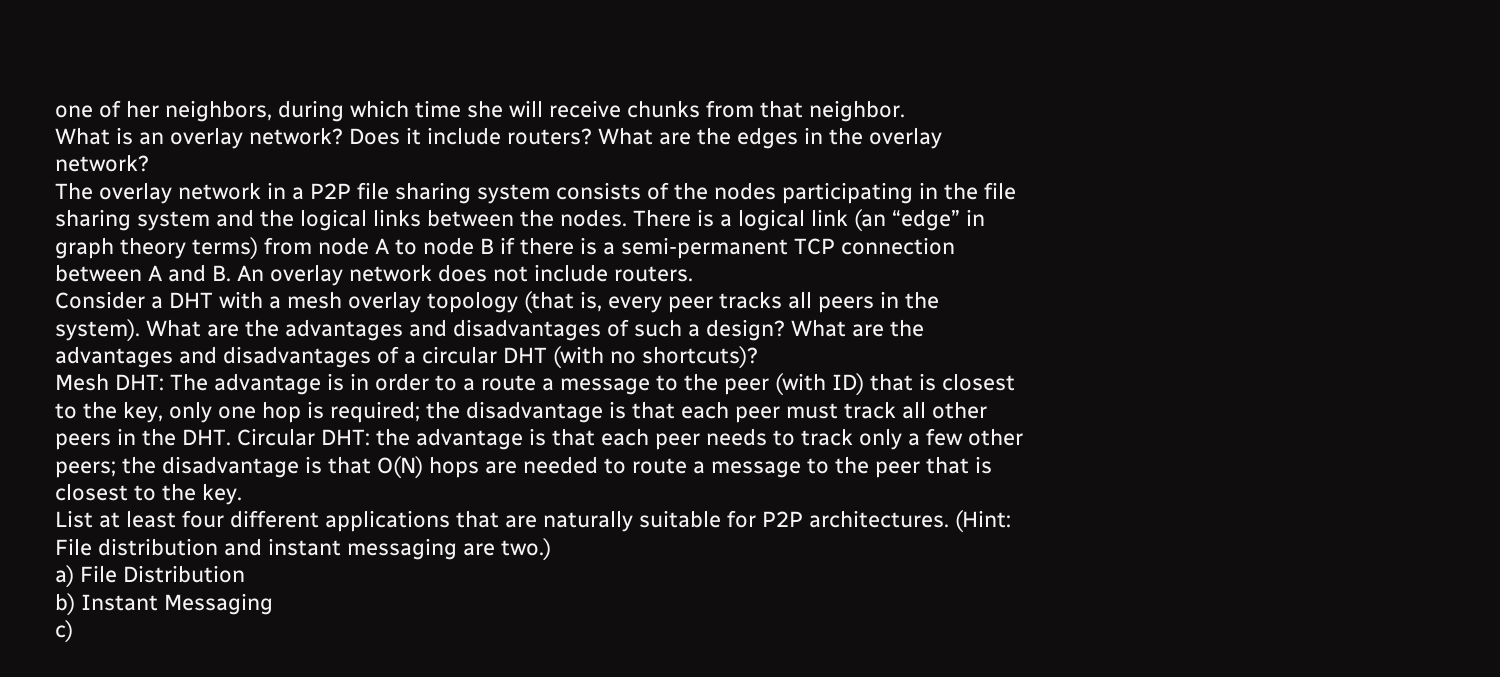one of her neighbors, during which time she will receive chunks from that neighbor.
What is an overlay network? Does it include routers? What are the edges in the overlay network?
The overlay network in a P2P file sharing system consists of the nodes participating in the file sharing system and the logical links between the nodes. There is a logical link (an “edge” in graph theory terms) from node A to node B if there is a semi-permanent TCP connection between A and B. An overlay network does not include routers.
Consider a DHT with a mesh overlay topology (that is, every peer tracks all peers in the system). What are the advantages and disadvantages of such a design? What are the advantages and disadvantages of a circular DHT (with no shortcuts)?
Mesh DHT: The advantage is in order to a route a message to the peer (with ID) that is closest to the key, only one hop is required; the disadvantage is that each peer must track all other peers in the DHT. Circular DHT: the advantage is that each peer needs to track only a few other peers; the disadvantage is that O(N) hops are needed to route a message to the peer that is closest to the key.
List at least four different applications that are naturally suitable for P2P architectures. (Hint: File distribution and instant messaging are two.)
a) File Distribution
b) Instant Messaging
c)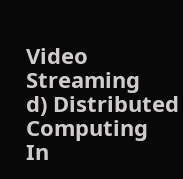Video Streaming
d) Distributed Computing
In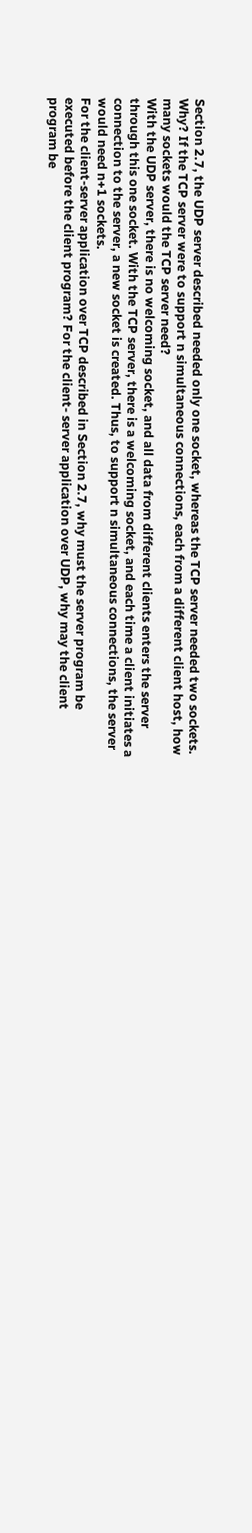Section 2.7, the UDP server described needed only one socket, whereas the TCP server needed two sockets. Why? If the TCP server were to support n simultaneous connections, each from a different client host, how many sockets would the TCP server need?
With the UDP server, there is no welcoming socket, and all data from different clients enters the server through this one socket. With the TCP server, there is a welcoming socket, and each time a client initiates a connection to the server, a new socket is created. Thus, to support n simultaneous connections, the server would need n+1 sockets.
For the client-server application over TCP described in Section 2.7, why must the server program be executed before the client program? For the client- server application over UDP, why may the client program be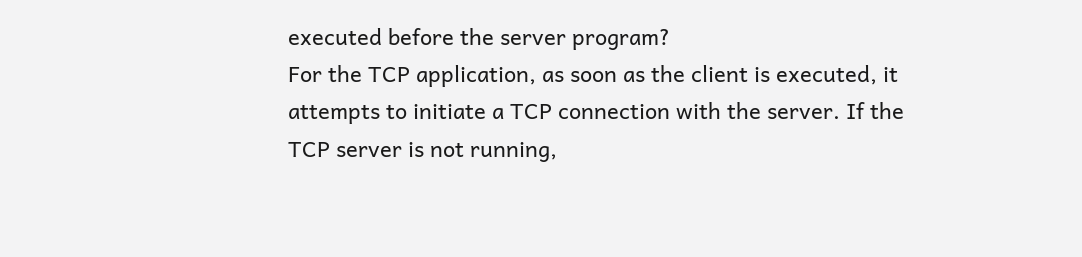executed before the server program?
For the TCP application, as soon as the client is executed, it attempts to initiate a TCP connection with the server. If the TCP server is not running,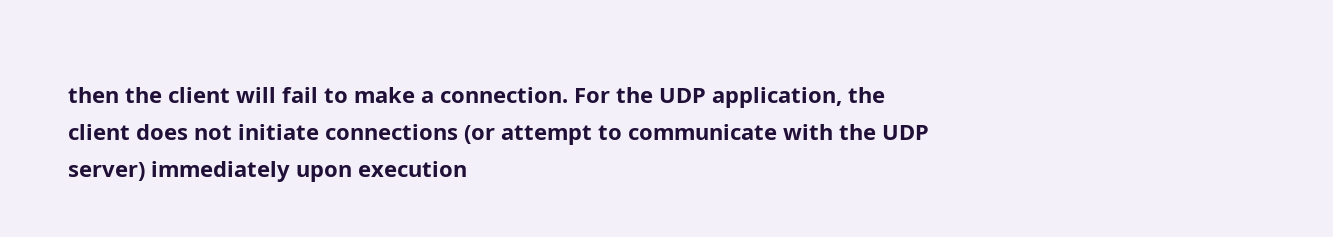then the client will fail to make a connection. For the UDP application, the client does not initiate connections (or attempt to communicate with the UDP server) immediately upon execution